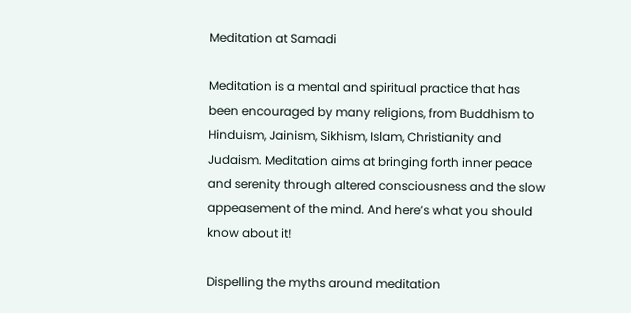Meditation at Samadi

Meditation is a mental and spiritual practice that has been encouraged by many religions, from Buddhism to Hinduism, Jainism, Sikhism, Islam, Christianity and Judaism. Meditation aims at bringing forth inner peace and serenity through altered consciousness and the slow appeasement of the mind. And here’s what you should know about it!

Dispelling the myths around meditation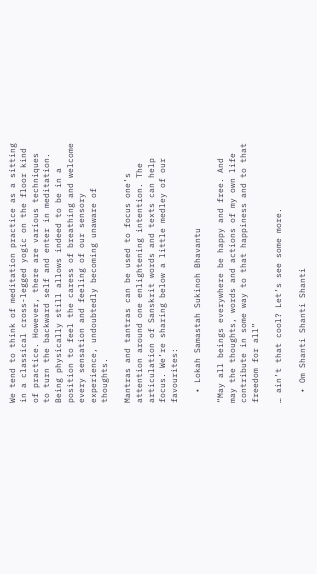We tend to think of meditation practice as a sitting in a classical cross-legged yogic on the floor kind of practice. However, there are various techniques to turn the backward self and enter in meditation. Being physically still allows indeed to be in a position to feel the caress of breathing and welcome every sensation and feeling of our sensory experience, undoubtedly becoming unaware of thoughts.

Mantras and tantras can be used to focus one’s attention around one enlightening intention. The articulation of Sanskrit words and texts can help focus. We’re sharing below a little medley of our favourites:

  • Lokah Samastah Sukinoh Bhavantu

“May all beings everywhere be happy and free. And may the thoughts, words and actions of my own life contribute in some way to that happiness and to that freedom for all”

… ain’t that cool? Let’s see some more.

  • Om Shanti Shanti Shanti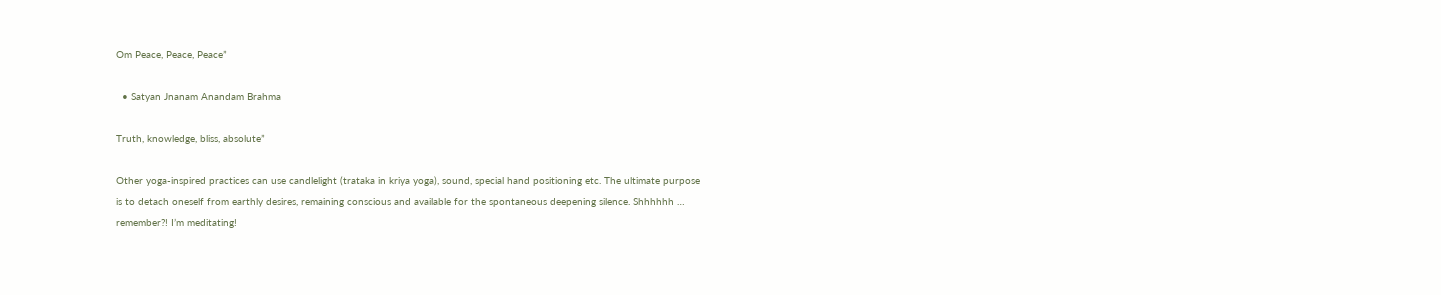Om Peace, Peace, Peace”

  • Satyan Jnanam Anandam Brahma

Truth, knowledge, bliss, absolute”

Other yoga-inspired practices can use candlelight (trataka in kriya yoga), sound, special hand positioning etc. The ultimate purpose is to detach oneself from earthly desires, remaining conscious and available for the spontaneous deepening silence. Shhhhhh … remember?! I’m meditating!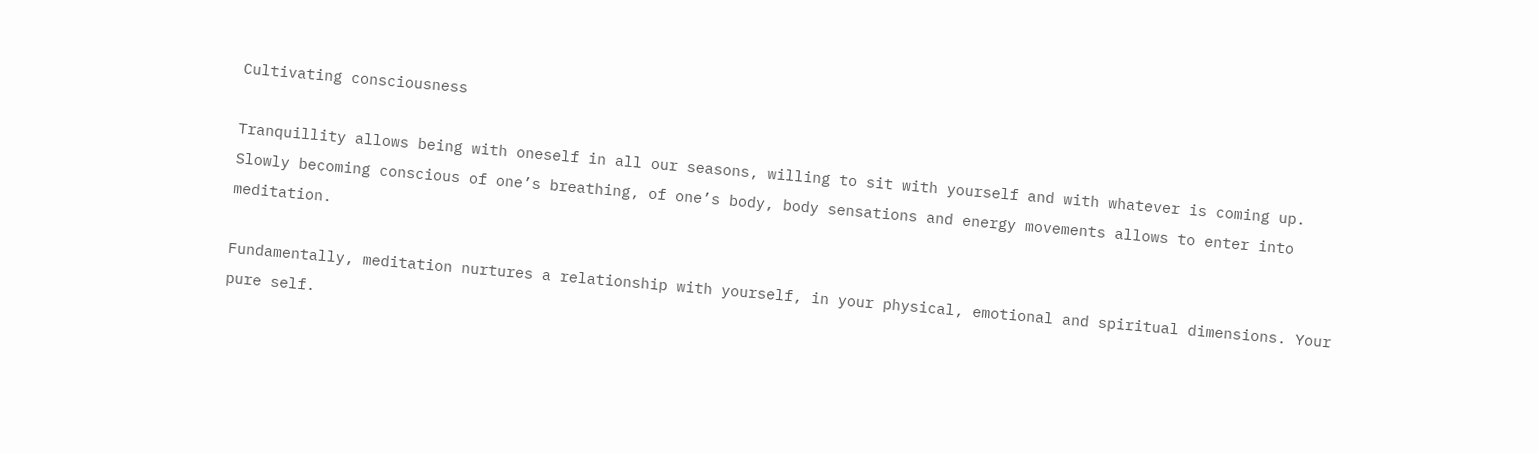Cultivating consciousness

Tranquillity allows being with oneself in all our seasons, willing to sit with yourself and with whatever is coming up. Slowly becoming conscious of one’s breathing, of one’s body, body sensations and energy movements allows to enter into meditation.

Fundamentally, meditation nurtures a relationship with yourself, in your physical, emotional and spiritual dimensions. Your pure self.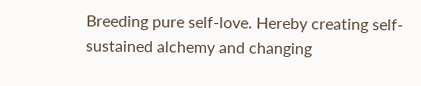Breeding pure self-love. Hereby creating self-sustained alchemy and changing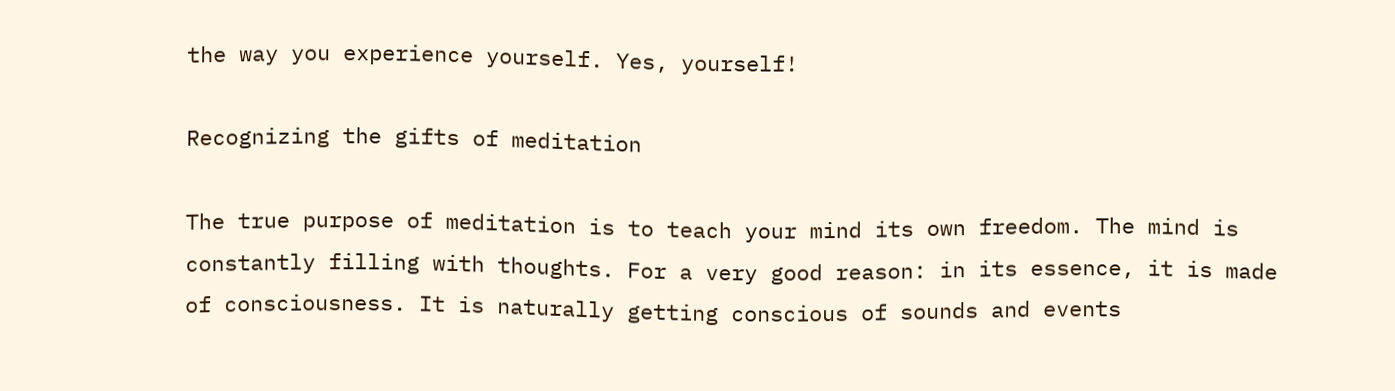the way you experience yourself. Yes, yourself!

Recognizing the gifts of meditation

The true purpose of meditation is to teach your mind its own freedom. The mind is constantly filling with thoughts. For a very good reason: in its essence, it is made of consciousness. It is naturally getting conscious of sounds and events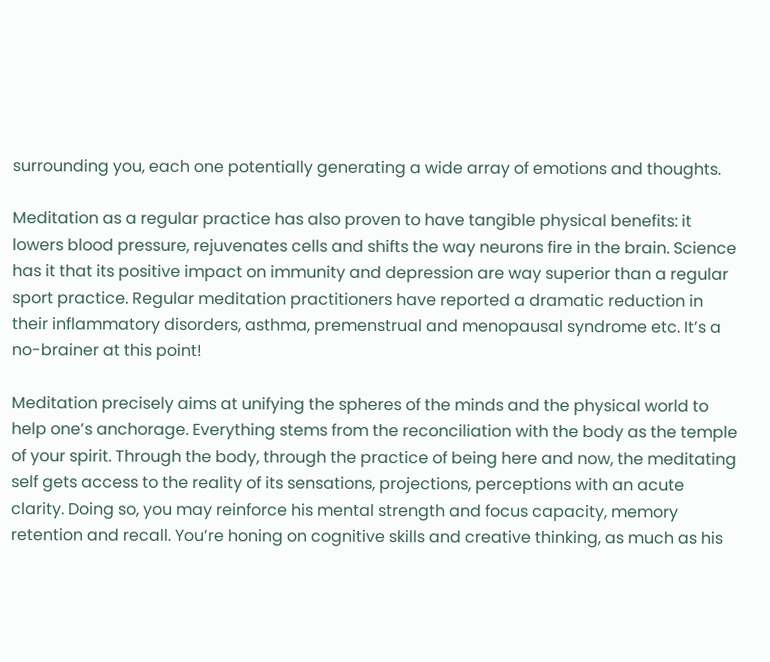surrounding you, each one potentially generating a wide array of emotions and thoughts.

Meditation as a regular practice has also proven to have tangible physical benefits: it lowers blood pressure, rejuvenates cells and shifts the way neurons fire in the brain. Science has it that its positive impact on immunity and depression are way superior than a regular sport practice. Regular meditation practitioners have reported a dramatic reduction in their inflammatory disorders, asthma, premenstrual and menopausal syndrome etc. It’s a no-brainer at this point!

Meditation precisely aims at unifying the spheres of the minds and the physical world to help one’s anchorage. Everything stems from the reconciliation with the body as the temple of your spirit. Through the body, through the practice of being here and now, the meditating self gets access to the reality of its sensations, projections, perceptions with an acute clarity. Doing so, you may reinforce his mental strength and focus capacity, memory retention and recall. You’re honing on cognitive skills and creative thinking, as much as his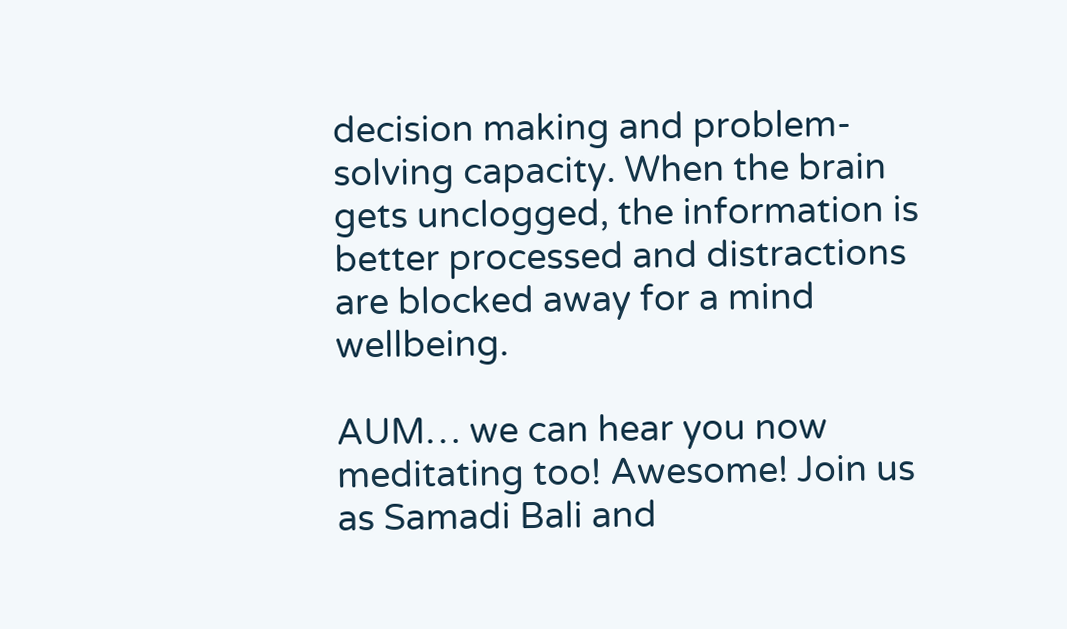decision making and problem-solving capacity. When the brain gets unclogged, the information is better processed and distractions are blocked away for a mind wellbeing.

AUM… we can hear you now meditating too! Awesome! Join us as Samadi Bali and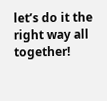let’s do it the right way all together!